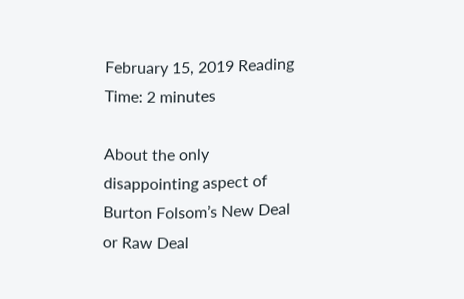February 15, 2019 Reading Time: 2 minutes

About the only disappointing aspect of Burton Folsom’s New Deal or Raw Deal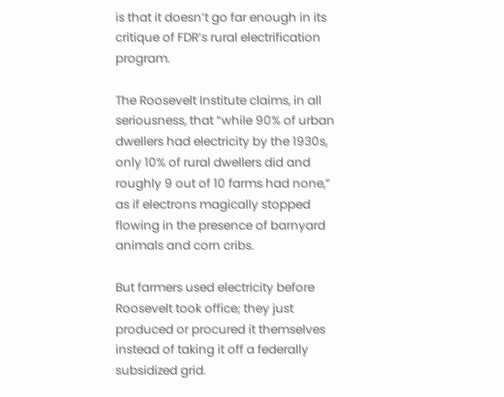is that it doesn’t go far enough in its critique of FDR’s rural electrification program.

The Roosevelt Institute claims, in all seriousness, that “while 90% of urban dwellers had electricity by the 1930s, only 10% of rural dwellers did and roughly 9 out of 10 farms had none,” as if electrons magically stopped flowing in the presence of barnyard animals and corn cribs.

But farmers used electricity before Roosevelt took office; they just produced or procured it themselves instead of taking it off a federally subsidized grid.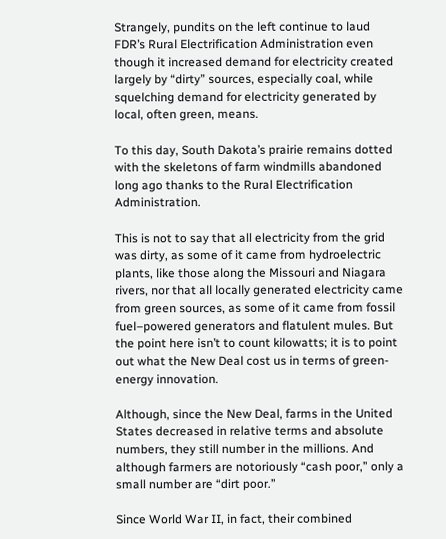Strangely, pundits on the left continue to laud FDR’s Rural Electrification Administration even though it increased demand for electricity created largely by “dirty” sources, especially coal, while squelching demand for electricity generated by local, often green, means.

To this day, South Dakota’s prairie remains dotted with the skeletons of farm windmills abandoned long ago thanks to the Rural Electrification Administration.

This is not to say that all electricity from the grid was dirty, as some of it came from hydroelectric plants, like those along the Missouri and Niagara rivers, nor that all locally generated electricity came from green sources, as some of it came from fossil fuel–powered generators and flatulent mules. But the point here isn’t to count kilowatts; it is to point out what the New Deal cost us in terms of green-energy innovation.

Although, since the New Deal, farms in the United States decreased in relative terms and absolute numbers, they still number in the millions. And although farmers are notoriously “cash poor,” only a small number are “dirt poor.”

Since World War II, in fact, their combined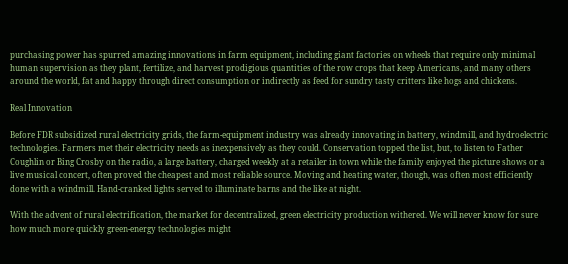purchasing power has spurred amazing innovations in farm equipment, including giant factories on wheels that require only minimal human supervision as they plant, fertilize, and harvest prodigious quantities of the row crops that keep Americans, and many others around the world, fat and happy through direct consumption or indirectly as feed for sundry tasty critters like hogs and chickens.

Real Innovation

Before FDR subsidized rural electricity grids, the farm-equipment industry was already innovating in battery, windmill, and hydroelectric technologies. Farmers met their electricity needs as inexpensively as they could. Conservation topped the list, but, to listen to Father Coughlin or Bing Crosby on the radio, a large battery, charged weekly at a retailer in town while the family enjoyed the picture shows or a live musical concert, often proved the cheapest and most reliable source. Moving and heating water, though, was often most efficiently done with a windmill. Hand-cranked lights served to illuminate barns and the like at night.

With the advent of rural electrification, the market for decentralized, green electricity production withered. We will never know for sure how much more quickly green-energy technologies might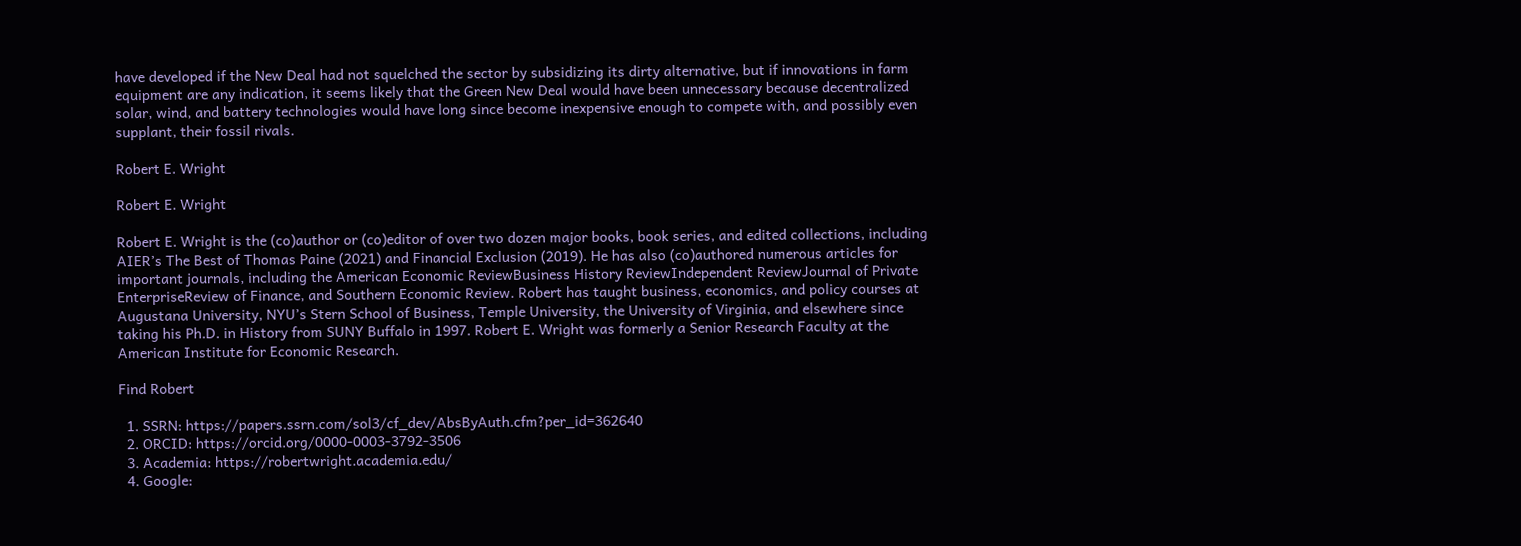have developed if the New Deal had not squelched the sector by subsidizing its dirty alternative, but if innovations in farm equipment are any indication, it seems likely that the Green New Deal would have been unnecessary because decentralized solar, wind, and battery technologies would have long since become inexpensive enough to compete with, and possibly even supplant, their fossil rivals.

Robert E. Wright

Robert E. Wright

Robert E. Wright is the (co)author or (co)editor of over two dozen major books, book series, and edited collections, including AIER’s The Best of Thomas Paine (2021) and Financial Exclusion (2019). He has also (co)authored numerous articles for important journals, including the American Economic ReviewBusiness History ReviewIndependent ReviewJournal of Private EnterpriseReview of Finance, and Southern Economic Review. Robert has taught business, economics, and policy courses at Augustana University, NYU’s Stern School of Business, Temple University, the University of Virginia, and elsewhere since taking his Ph.D. in History from SUNY Buffalo in 1997. Robert E. Wright was formerly a Senior Research Faculty at the American Institute for Economic Research.

Find Robert

  1. SSRN: https://papers.ssrn.com/sol3/cf_dev/AbsByAuth.cfm?per_id=362640
  2. ORCID: https://orcid.org/0000-0003-3792-3506
  3. Academia: https://robertwright.academia.edu/
  4. Google: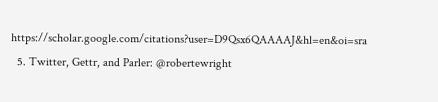https://scholar.google.com/citations?user=D9Qsx6QAAAAJ&hl=en&oi=sra
  5. Twitter, Gettr, and Parler: @robertewright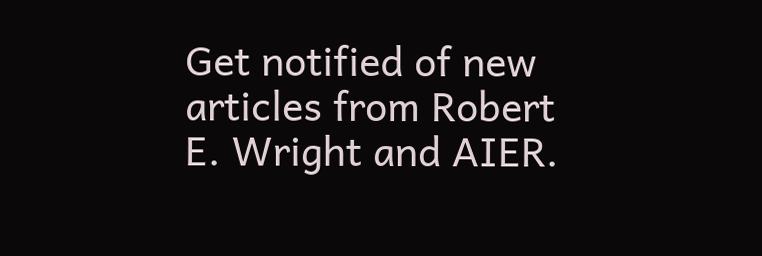Get notified of new articles from Robert E. Wright and AIER.